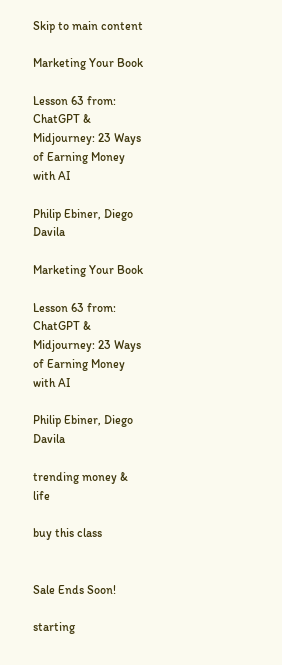Skip to main content

Marketing Your Book

Lesson 63 from: ChatGPT & Midjourney: 23 Ways of Earning Money with AI

Philip Ebiner, Diego Davila

Marketing Your Book

Lesson 63 from: ChatGPT & Midjourney: 23 Ways of Earning Money with AI

Philip Ebiner, Diego Davila

trending money & life

buy this class


Sale Ends Soon!

starting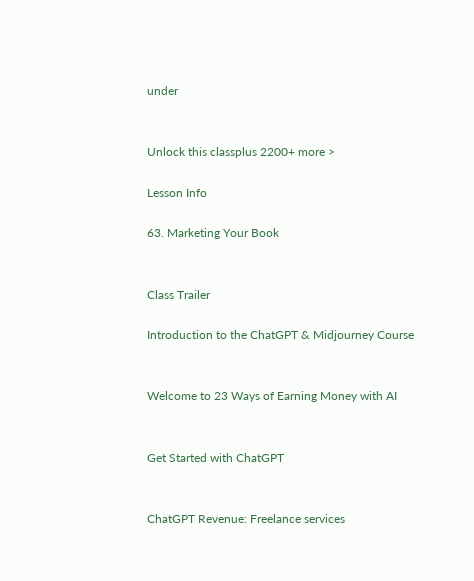under


Unlock this classplus 2200+ more >

Lesson Info

63. Marketing Your Book


Class Trailer

Introduction to the ChatGPT & Midjourney Course


Welcome to 23 Ways of Earning Money with AI


Get Started with ChatGPT


ChatGPT Revenue: Freelance services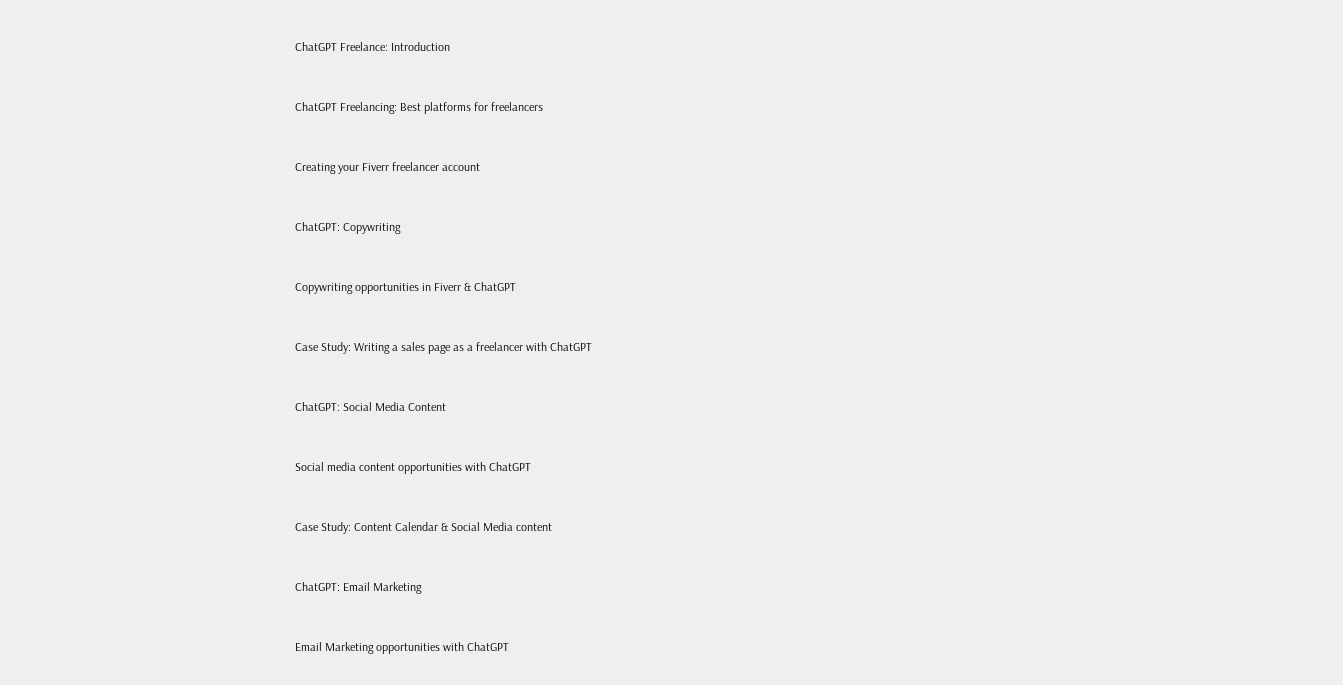ChatGPT Freelance: Introduction


ChatGPT Freelancing: Best platforms for freelancers


Creating your Fiverr freelancer account


ChatGPT: Copywriting


Copywriting opportunities in Fiverr & ChatGPT


Case Study: Writing a sales page as a freelancer with ChatGPT


ChatGPT: Social Media Content


Social media content opportunities with ChatGPT


Case Study: Content Calendar & Social Media content


ChatGPT: Email Marketing


Email Marketing opportunities with ChatGPT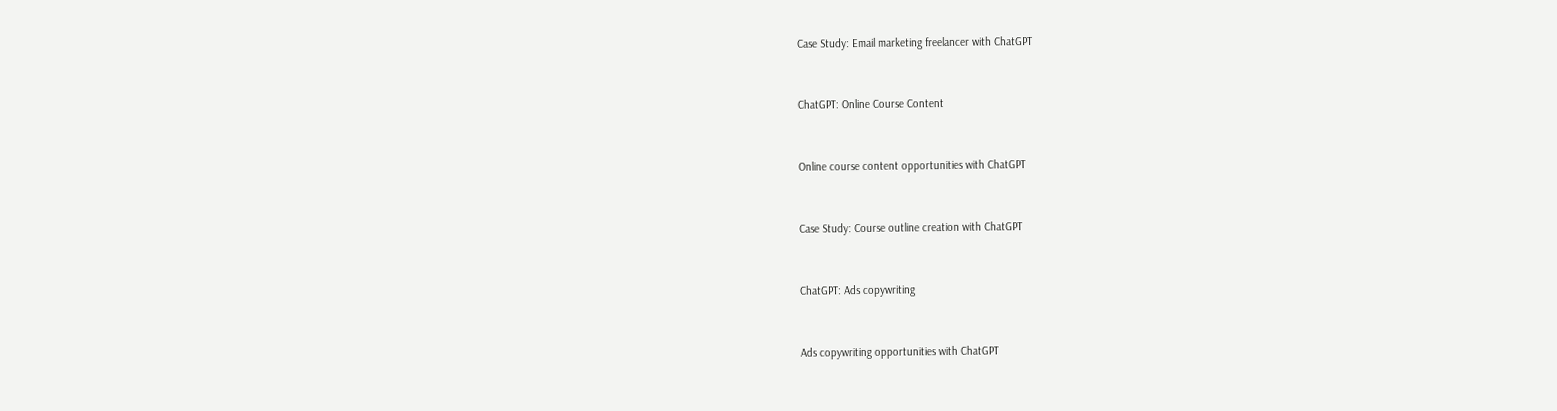Case Study: Email marketing freelancer with ChatGPT


ChatGPT: Online Course Content


Online course content opportunities with ChatGPT


Case Study: Course outline creation with ChatGPT


ChatGPT: Ads copywriting


Ads copywriting opportunities with ChatGPT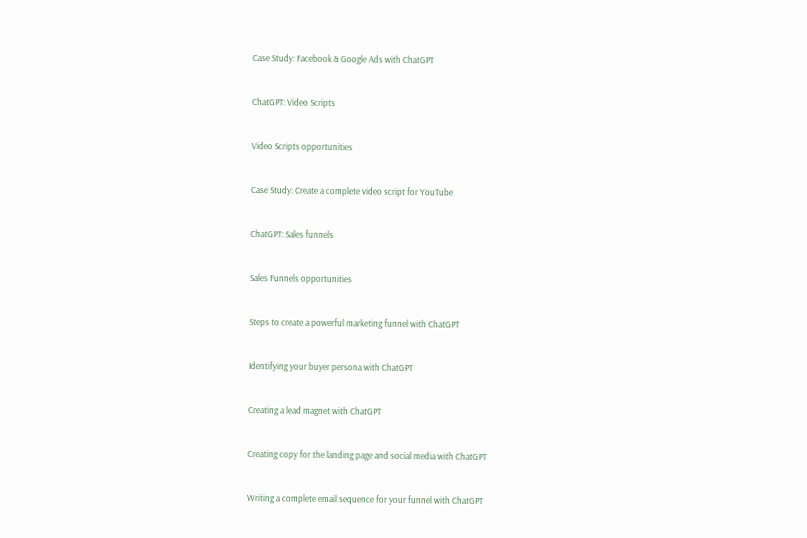Case Study: Facebook & Google Ads with ChatGPT


ChatGPT: Video Scripts


Video Scripts opportunities


Case Study: Create a complete video script for YouTube


ChatGPT: Sales funnels


Sales Funnels opportunities


Steps to create a powerful marketing funnel with ChatGPT


Identifying your buyer persona with ChatGPT


Creating a lead magnet with ChatGPT


Creating copy for the landing page and social media with ChatGPT


Writing a complete email sequence for your funnel with ChatGPT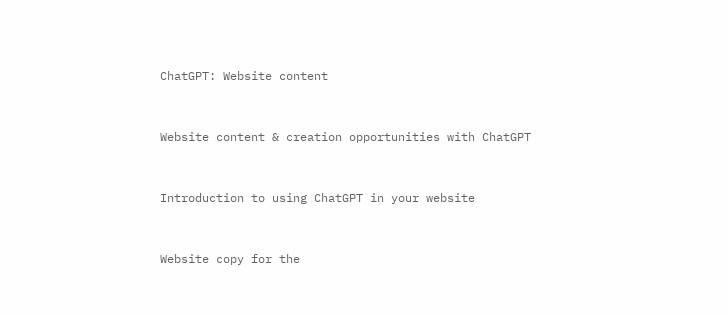ChatGPT: Website content


Website content & creation opportunities with ChatGPT


Introduction to using ChatGPT in your website


Website copy for the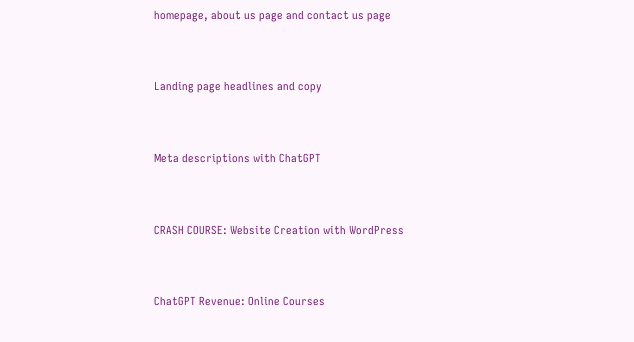homepage, about us page and contact us page


Landing page headlines and copy


Meta descriptions with ChatGPT


CRASH COURSE: Website Creation with WordPress


ChatGPT Revenue: Online Courses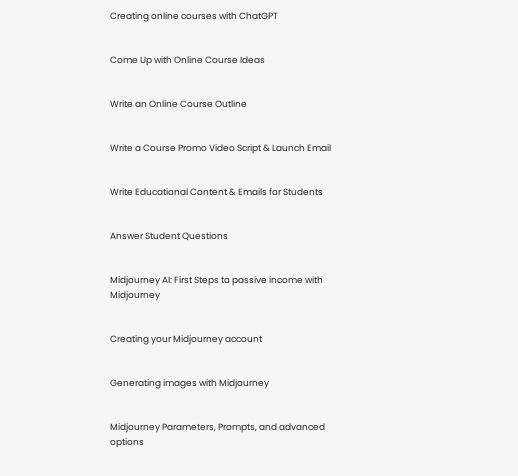Creating online courses with ChatGPT


Come Up with Online Course Ideas


Write an Online Course Outline


Write a Course Promo Video Script & Launch Email


Write Educational Content & Emails for Students


Answer Student Questions


Midjourney AI: First Steps to passive income with Midjourney


Creating your Midjourney account


Generating images with Midjourney


Midjourney Parameters, Prompts, and advanced options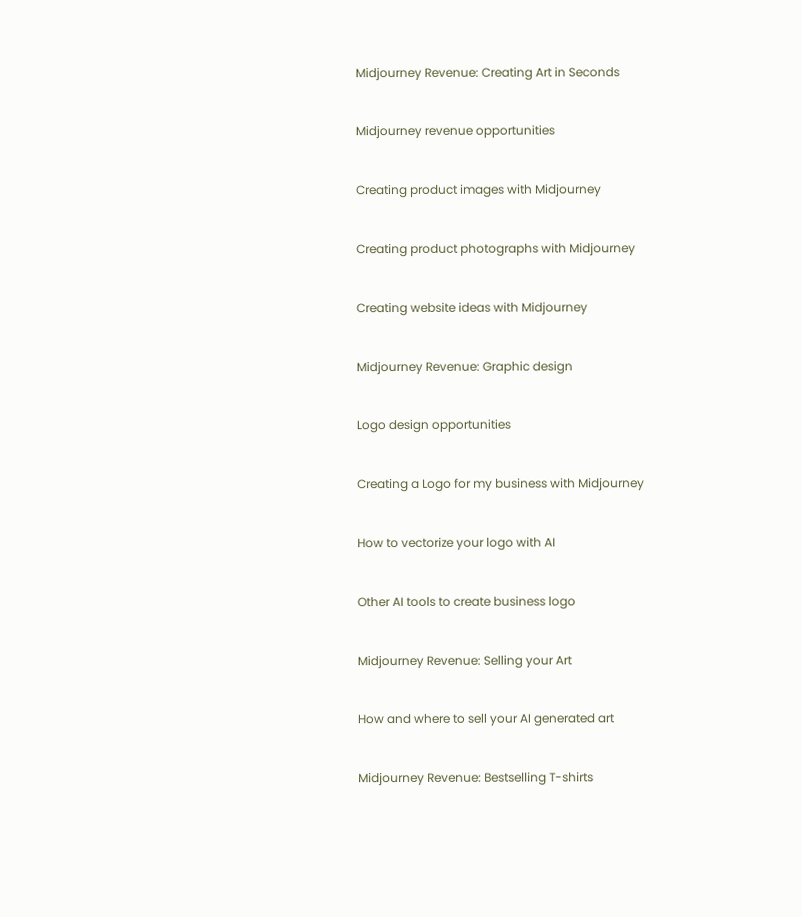Midjourney Revenue: Creating Art in Seconds


Midjourney revenue opportunities


Creating product images with Midjourney


Creating product photographs with Midjourney


Creating website ideas with Midjourney


Midjourney Revenue: Graphic design


Logo design opportunities


Creating a Logo for my business with Midjourney


How to vectorize your logo with AI


Other AI tools to create business logo


Midjourney Revenue: Selling your Art


How and where to sell your AI generated art


Midjourney Revenue: Bestselling T-shirts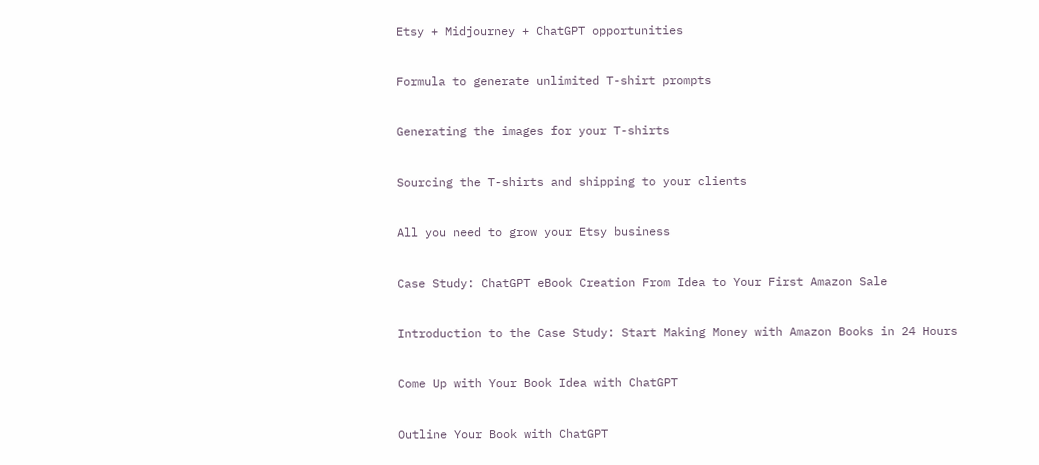Etsy + Midjourney + ChatGPT opportunities


Formula to generate unlimited T-shirt prompts


Generating the images for your T-shirts


Sourcing the T-shirts and shipping to your clients


All you need to grow your Etsy business


Case Study: ChatGPT eBook Creation From Idea to Your First Amazon Sale


Introduction to the Case Study: Start Making Money with Amazon Books in 24 Hours


Come Up with Your Book Idea with ChatGPT


Outline Your Book with ChatGPT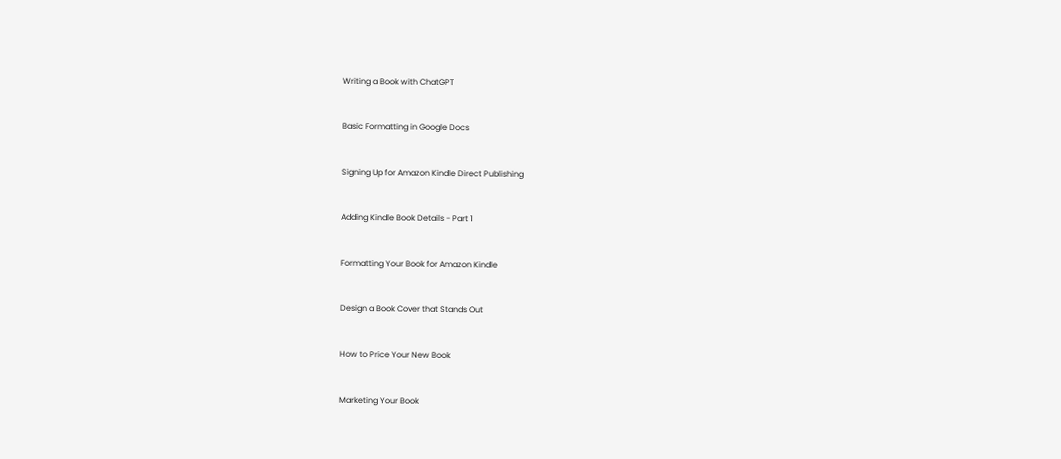Writing a Book with ChatGPT


Basic Formatting in Google Docs


Signing Up for Amazon Kindle Direct Publishing


Adding Kindle Book Details - Part 1


Formatting Your Book for Amazon Kindle


Design a Book Cover that Stands Out


How to Price Your New Book


Marketing Your Book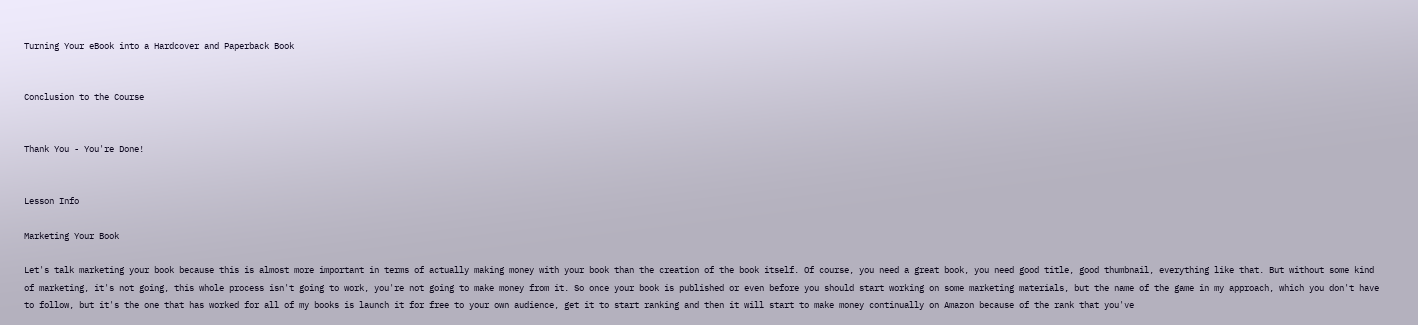Turning Your eBook into a Hardcover and Paperback Book


Conclusion to the Course


Thank You - You're Done!


Lesson Info

Marketing Your Book

Let's talk marketing your book because this is almost more important in terms of actually making money with your book than the creation of the book itself. Of course, you need a great book, you need good title, good thumbnail, everything like that. But without some kind of marketing, it's not going, this whole process isn't going to work, you're not going to make money from it. So once your book is published or even before you should start working on some marketing materials, but the name of the game in my approach, which you don't have to follow, but it's the one that has worked for all of my books is launch it for free to your own audience, get it to start ranking and then it will start to make money continually on Amazon because of the rank that you've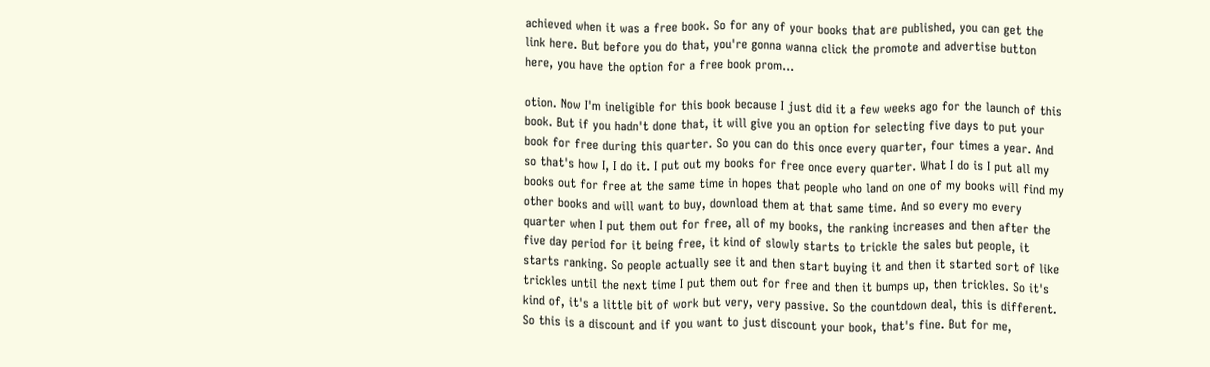achieved when it was a free book. So for any of your books that are published, you can get the link here. But before you do that, you're gonna wanna click the promote and advertise button here, you have the option for a free book prom...

otion. Now I'm ineligible for this book because I just did it a few weeks ago for the launch of this book. But if you hadn't done that, it will give you an option for selecting five days to put your book for free during this quarter. So you can do this once every quarter, four times a year. And so that's how I, I do it. I put out my books for free once every quarter. What I do is I put all my books out for free at the same time in hopes that people who land on one of my books will find my other books and will want to buy, download them at that same time. And so every mo every quarter when I put them out for free, all of my books, the ranking increases and then after the five day period for it being free, it kind of slowly starts to trickle the sales but people, it starts ranking. So people actually see it and then start buying it and then it started sort of like trickles until the next time I put them out for free and then it bumps up, then trickles. So it's kind of, it's a little bit of work but very, very passive. So the countdown deal, this is different. So this is a discount and if you want to just discount your book, that's fine. But for me,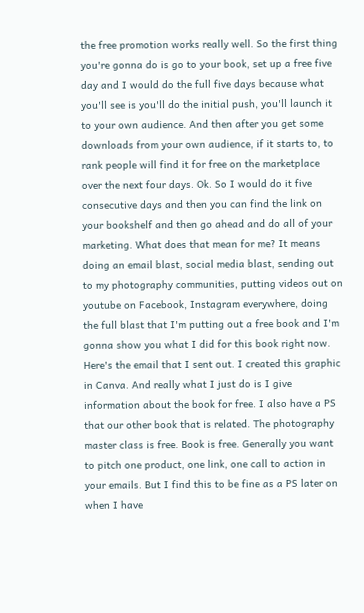the free promotion works really well. So the first thing you're gonna do is go to your book, set up a free five day and I would do the full five days because what you'll see is you'll do the initial push, you'll launch it to your own audience. And then after you get some downloads from your own audience, if it starts to, to rank people will find it for free on the marketplace over the next four days. Ok. So I would do it five consecutive days and then you can find the link on your bookshelf and then go ahead and do all of your marketing. What does that mean for me? It means doing an email blast, social media blast, sending out to my photography communities, putting videos out on youtube on Facebook, Instagram everywhere, doing the full blast that I'm putting out a free book and I'm gonna show you what I did for this book right now. Here's the email that I sent out. I created this graphic in Canva. And really what I just do is I give information about the book for free. I also have a PS that our other book that is related. The photography master class is free. Book is free. Generally you want to pitch one product, one link, one call to action in your emails. But I find this to be fine as a PS later on when I have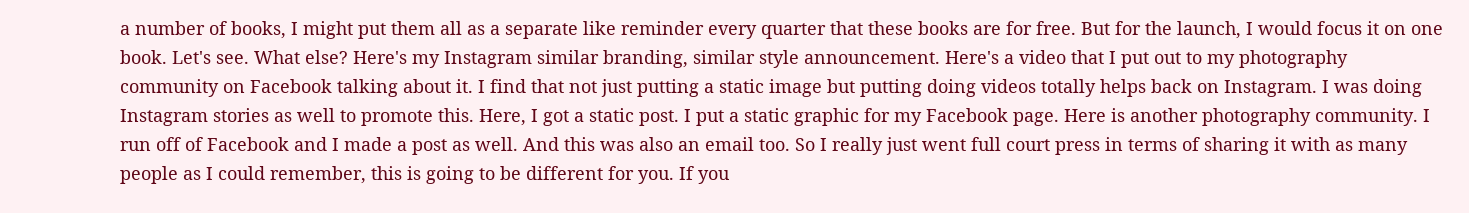a number of books, I might put them all as a separate like reminder every quarter that these books are for free. But for the launch, I would focus it on one book. Let's see. What else? Here's my Instagram similar branding, similar style announcement. Here's a video that I put out to my photography community on Facebook talking about it. I find that not just putting a static image but putting doing videos totally helps back on Instagram. I was doing Instagram stories as well to promote this. Here, I got a static post. I put a static graphic for my Facebook page. Here is another photography community. I run off of Facebook and I made a post as well. And this was also an email too. So I really just went full court press in terms of sharing it with as many people as I could remember, this is going to be different for you. If you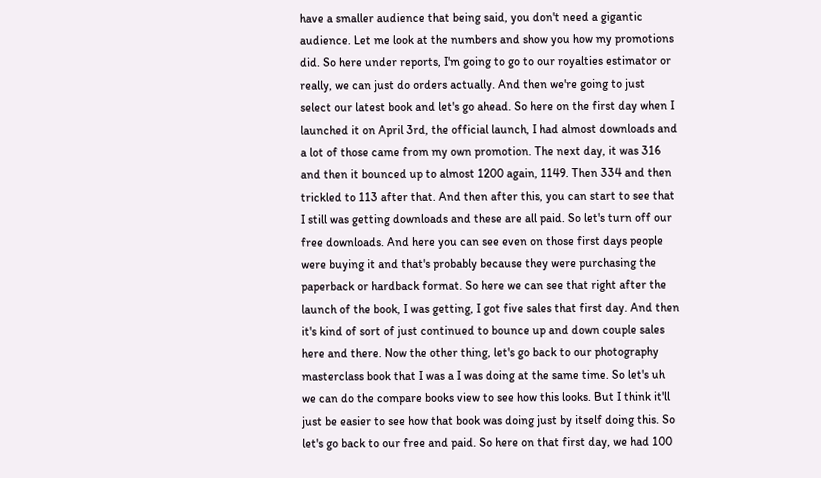have a smaller audience that being said, you don't need a gigantic audience. Let me look at the numbers and show you how my promotions did. So here under reports, I'm going to go to our royalties estimator or really, we can just do orders actually. And then we're going to just select our latest book and let's go ahead. So here on the first day when I launched it on April 3rd, the official launch, I had almost downloads and a lot of those came from my own promotion. The next day, it was 316 and then it bounced up to almost 1200 again, 1149. Then 334 and then trickled to 113 after that. And then after this, you can start to see that I still was getting downloads and these are all paid. So let's turn off our free downloads. And here you can see even on those first days people were buying it and that's probably because they were purchasing the paperback or hardback format. So here we can see that right after the launch of the book, I was getting, I got five sales that first day. And then it's kind of sort of just continued to bounce up and down couple sales here and there. Now the other thing, let's go back to our photography masterclass book that I was a I was doing at the same time. So let's uh we can do the compare books view to see how this looks. But I think it'll just be easier to see how that book was doing just by itself doing this. So let's go back to our free and paid. So here on that first day, we had 100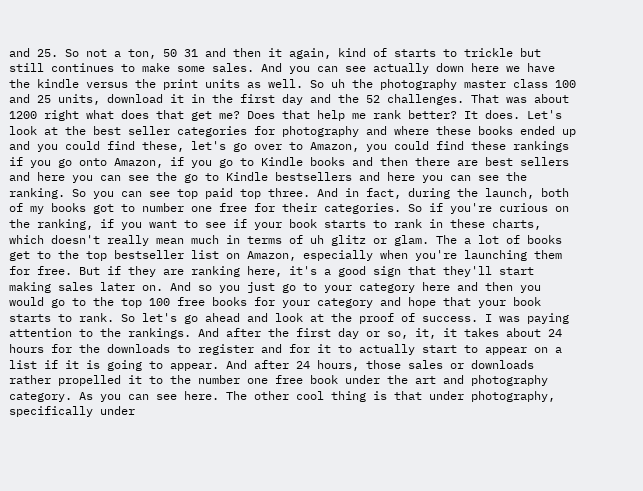and 25. So not a ton, 50 31 and then it again, kind of starts to trickle but still continues to make some sales. And you can see actually down here we have the kindle versus the print units as well. So uh the photography master class 100 and 25 units, download it in the first day and the 52 challenges. That was about 1200 right what does that get me? Does that help me rank better? It does. Let's look at the best seller categories for photography and where these books ended up and you could find these, let's go over to Amazon, you could find these rankings if you go onto Amazon, if you go to Kindle books and then there are best sellers and here you can see the go to Kindle bestsellers and here you can see the ranking. So you can see top paid top three. And in fact, during the launch, both of my books got to number one free for their categories. So if you're curious on the ranking, if you want to see if your book starts to rank in these charts, which doesn't really mean much in terms of uh glitz or glam. The a lot of books get to the top bestseller list on Amazon, especially when you're launching them for free. But if they are ranking here, it's a good sign that they'll start making sales later on. And so you just go to your category here and then you would go to the top 100 free books for your category and hope that your book starts to rank. So let's go ahead and look at the proof of success. I was paying attention to the rankings. And after the first day or so, it, it takes about 24 hours for the downloads to register and for it to actually start to appear on a list if it is going to appear. And after 24 hours, those sales or downloads rather propelled it to the number one free book under the art and photography category. As you can see here. The other cool thing is that under photography, specifically under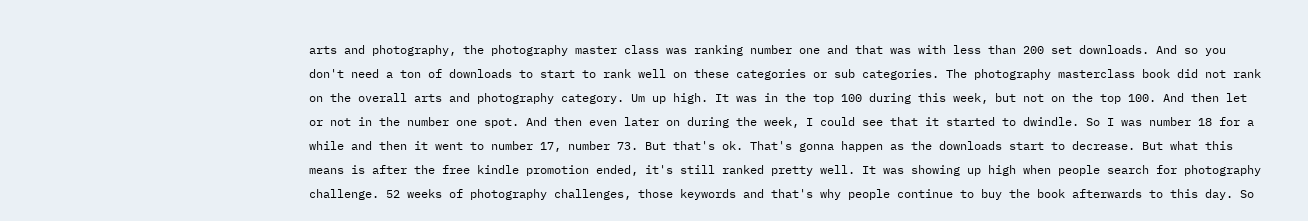arts and photography, the photography master class was ranking number one and that was with less than 200 set downloads. And so you don't need a ton of downloads to start to rank well on these categories or sub categories. The photography masterclass book did not rank on the overall arts and photography category. Um up high. It was in the top 100 during this week, but not on the top 100. And then let or not in the number one spot. And then even later on during the week, I could see that it started to dwindle. So I was number 18 for a while and then it went to number 17, number 73. But that's ok. That's gonna happen as the downloads start to decrease. But what this means is after the free kindle promotion ended, it's still ranked pretty well. It was showing up high when people search for photography challenge. 52 weeks of photography challenges, those keywords and that's why people continue to buy the book afterwards to this day. So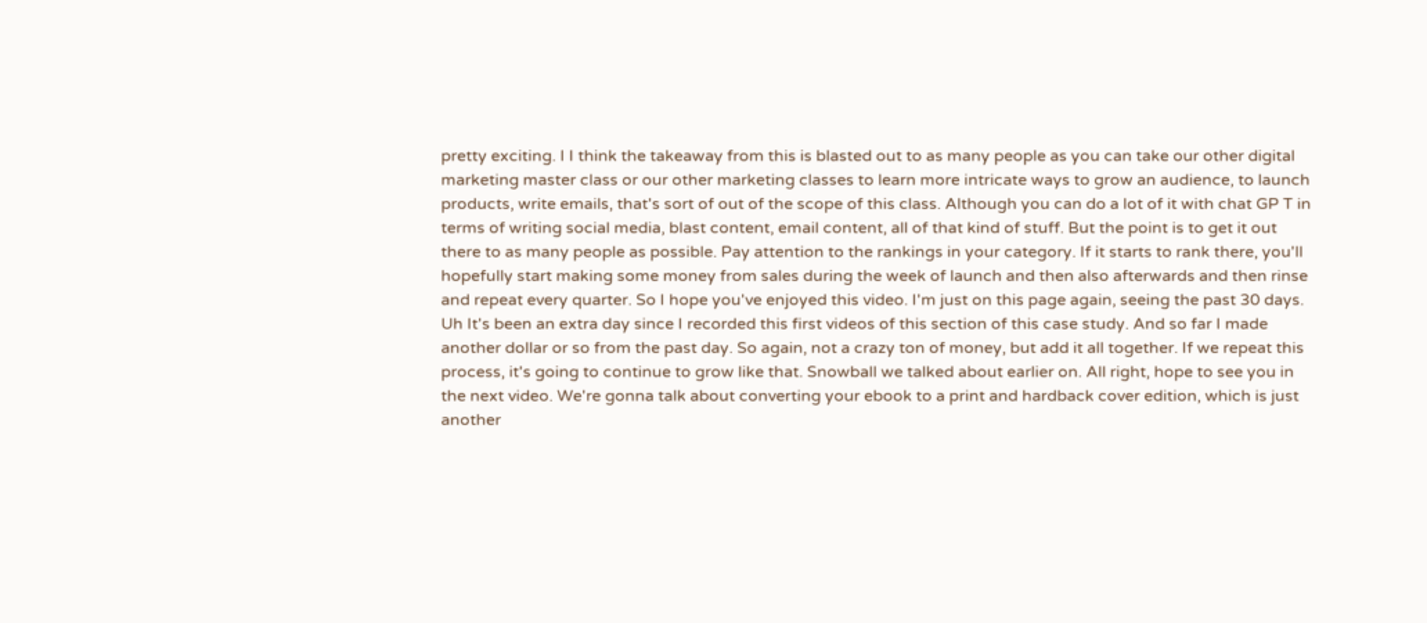pretty exciting. I I think the takeaway from this is blasted out to as many people as you can take our other digital marketing master class or our other marketing classes to learn more intricate ways to grow an audience, to launch products, write emails, that's sort of out of the scope of this class. Although you can do a lot of it with chat GP T in terms of writing social media, blast content, email content, all of that kind of stuff. But the point is to get it out there to as many people as possible. Pay attention to the rankings in your category. If it starts to rank there, you'll hopefully start making some money from sales during the week of launch and then also afterwards and then rinse and repeat every quarter. So I hope you've enjoyed this video. I'm just on this page again, seeing the past 30 days. Uh It's been an extra day since I recorded this first videos of this section of this case study. And so far I made another dollar or so from the past day. So again, not a crazy ton of money, but add it all together. If we repeat this process, it's going to continue to grow like that. Snowball we talked about earlier on. All right, hope to see you in the next video. We're gonna talk about converting your ebook to a print and hardback cover edition, which is just another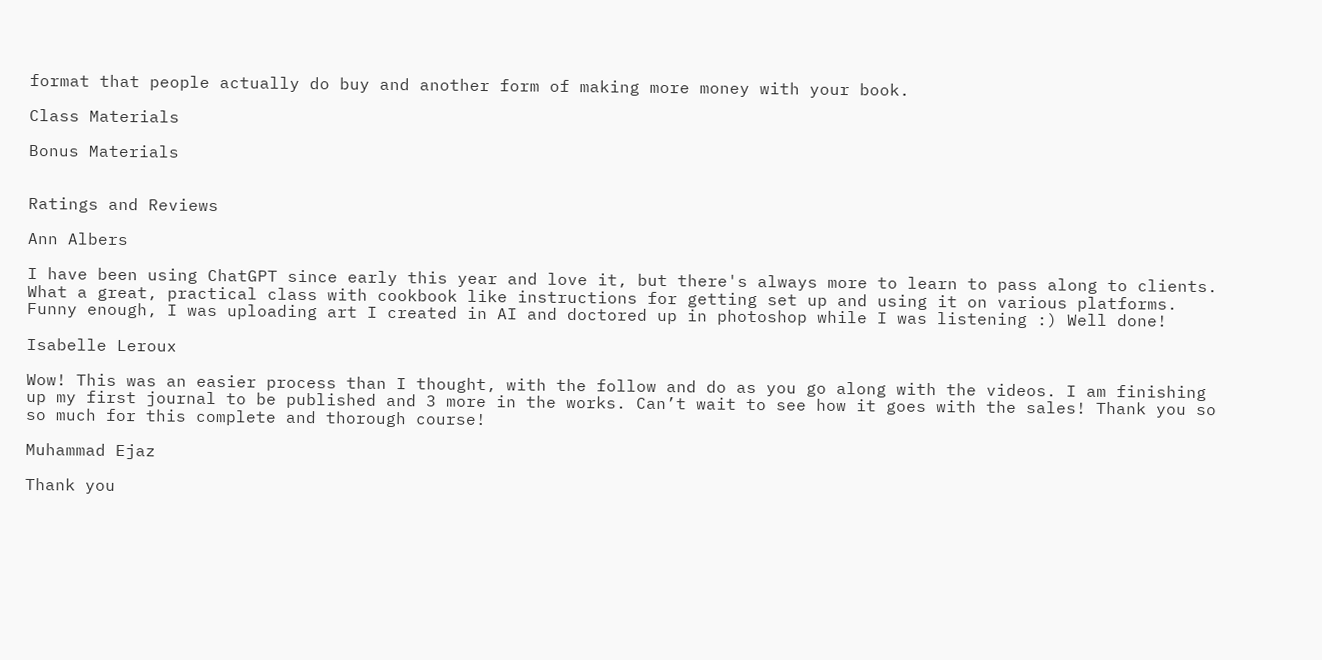format that people actually do buy and another form of making more money with your book.

Class Materials

Bonus Materials


Ratings and Reviews

Ann Albers

I have been using ChatGPT since early this year and love it, but there's always more to learn to pass along to clients. What a great, practical class with cookbook like instructions for getting set up and using it on various platforms. Funny enough, I was uploading art I created in AI and doctored up in photoshop while I was listening :) Well done!

Isabelle Leroux

Wow! This was an easier process than I thought, with the follow and do as you go along with the videos. I am finishing up my first journal to be published and 3 more in the works. Can’t wait to see how it goes with the sales! Thank you so so much for this complete and thorough course!

Muhammad Ejaz

Thank you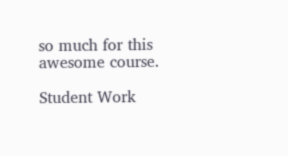so much for this awesome course.

Student Work